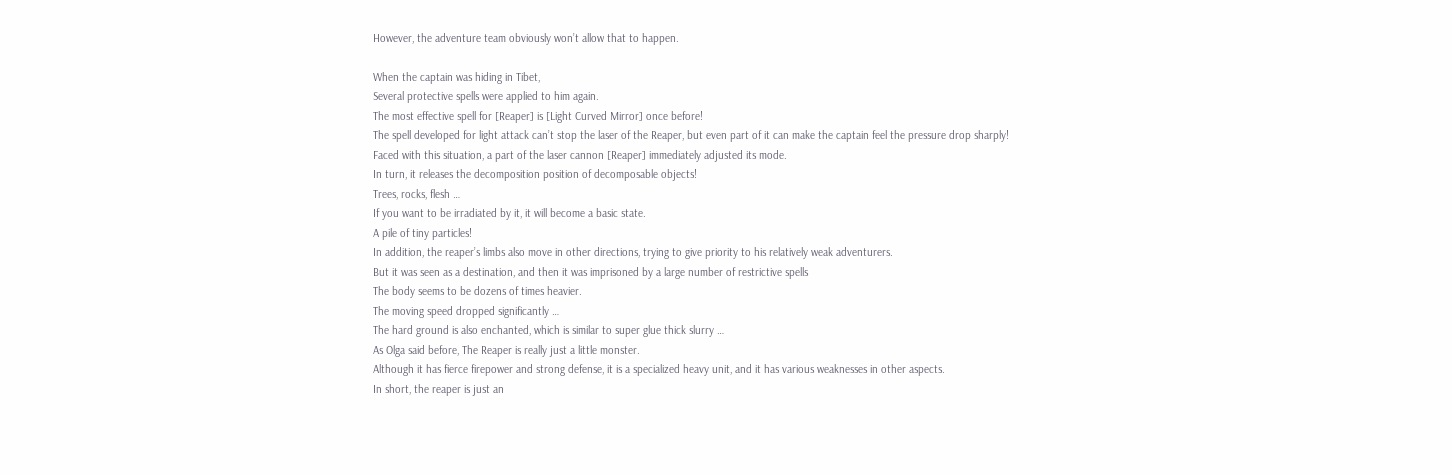However, the adventure team obviously won’t allow that to happen.

When the captain was hiding in Tibet,
Several protective spells were applied to him again.
The most effective spell for [Reaper] is [Light Curved Mirror] once before!
The spell developed for light attack can’t stop the laser of the Reaper, but even part of it can make the captain feel the pressure drop sharply!
Faced with this situation, a part of the laser cannon [Reaper] immediately adjusted its mode.
In turn, it releases the decomposition position of decomposable objects!
Trees, rocks, flesh …
If you want to be irradiated by it, it will become a basic state.
A pile of tiny particles!
In addition, the reaper’s limbs also move in other directions, trying to give priority to his relatively weak adventurers.
But it was seen as a destination, and then it was imprisoned by a large number of restrictive spells
The body seems to be dozens of times heavier.
The moving speed dropped significantly …
The hard ground is also enchanted, which is similar to super glue thick slurry …
As Olga said before, The Reaper is really just a little monster.
Although it has fierce firepower and strong defense, it is a specialized heavy unit, and it has various weaknesses in other aspects.
In short, the reaper is just an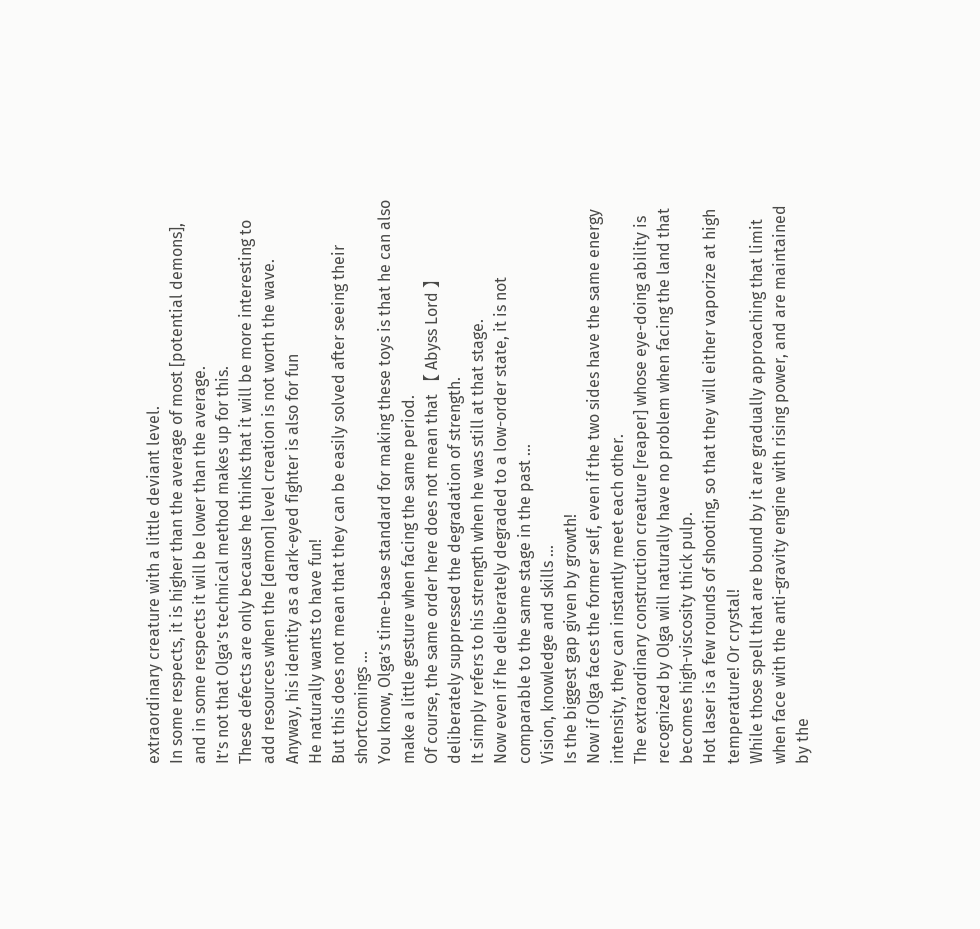extraordinary creature with a little deviant level.
In some respects, it is higher than the average of most [potential demons], and in some respects it will be lower than the average.
It’s not that Olga’s technical method makes up for this.
These defects are only because he thinks that it will be more interesting to add resources when the [demon] level creation is not worth the wave.
Anyway, his identity as a dark-eyed fighter is also for fun
He naturally wants to have fun!
But this does not mean that they can be easily solved after seeing their shortcomings …
You know, Olga’s time-base standard for making these toys is that he can also make a little gesture when facing the same period.
Of course, the same order here does not mean that 【 Abyss Lord 】 deliberately suppressed the degradation of strength.
It simply refers to his strength when he was still at that stage.
Now even if he deliberately degraded to a low-order state, it is not comparable to the same stage in the past …
Vision, knowledge and skills …
Is the biggest gap given by growth!
Now if Olga faces the former self, even if the two sides have the same energy intensity, they can instantly meet each other.
The extraordinary construction creature [reaper] whose eye-doing ability is recognized by Olga will naturally have no problem when facing the land that becomes high-viscosity thick pulp.
Hot laser is a few rounds of shooting, so that they will either vaporize at high temperature! Or crystal!
While those spell that are bound by it are gradually approaching that limit when face with the anti-gravity engine with rising power, and are maintained by the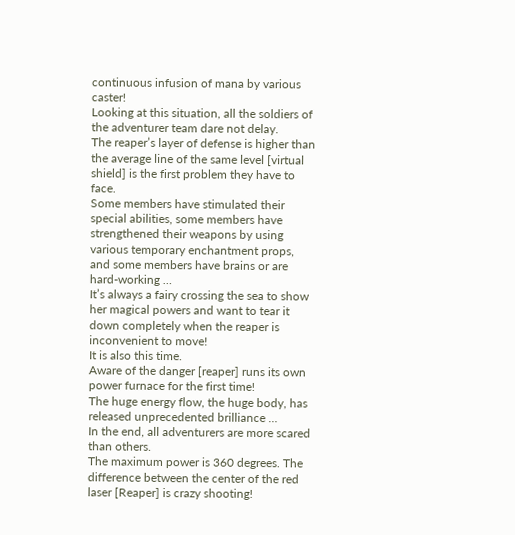continuous infusion of mana by various caster!
Looking at this situation, all the soldiers of the adventurer team dare not delay.
The reaper’s layer of defense is higher than the average line of the same level [virtual shield] is the first problem they have to face.
Some members have stimulated their special abilities, some members have strengthened their weapons by using various temporary enchantment props, and some members have brains or are hard-working …
It’s always a fairy crossing the sea to show her magical powers and want to tear it down completely when the reaper is inconvenient to move!
It is also this time.
Aware of the danger [reaper] runs its own power furnace for the first time!
The huge energy flow, the huge body, has released unprecedented brilliance …
In the end, all adventurers are more scared than others.
The maximum power is 360 degrees. The difference between the center of the red laser [Reaper] is crazy shooting!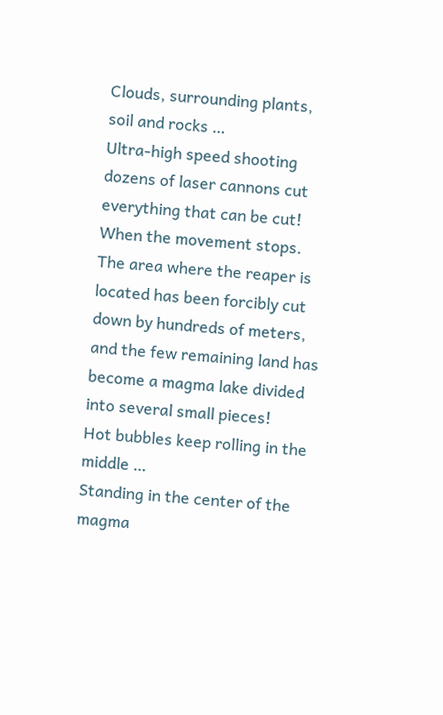Clouds, surrounding plants, soil and rocks …
Ultra-high speed shooting dozens of laser cannons cut everything that can be cut!
When the movement stops.
The area where the reaper is located has been forcibly cut down by hundreds of meters, and the few remaining land has become a magma lake divided into several small pieces!
Hot bubbles keep rolling in the middle …
Standing in the center of the magma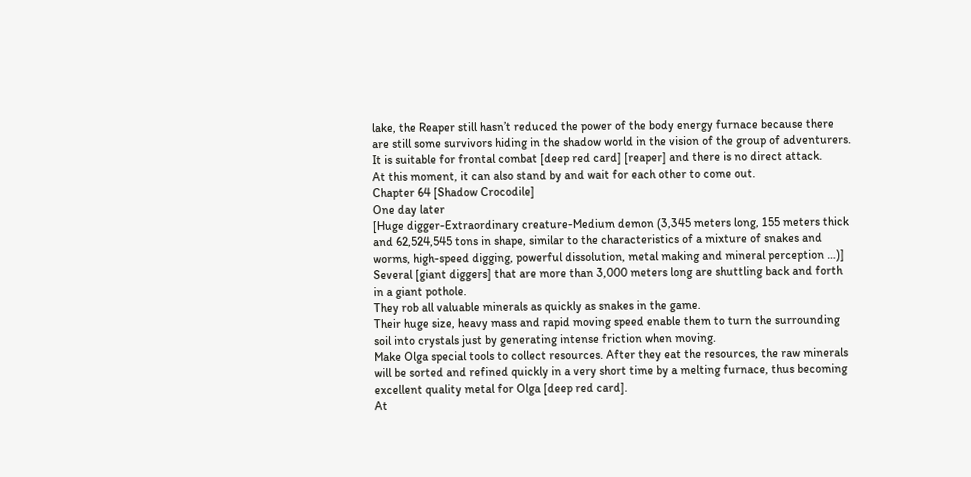lake, the Reaper still hasn’t reduced the power of the body energy furnace because there are still some survivors hiding in the shadow world in the vision of the group of adventurers.
It is suitable for frontal combat [deep red card] [reaper] and there is no direct attack.
At this moment, it can also stand by and wait for each other to come out.
Chapter 64 [Shadow Crocodile]
One day later
[Huge digger-Extraordinary creature-Medium demon (3,345 meters long, 155 meters thick and 62,524,545 tons in shape, similar to the characteristics of a mixture of snakes and worms, high-speed digging, powerful dissolution, metal making and mineral perception …)]
Several [giant diggers] that are more than 3,000 meters long are shuttling back and forth in a giant pothole.
They rob all valuable minerals as quickly as snakes in the game.
Their huge size, heavy mass and rapid moving speed enable them to turn the surrounding soil into crystals just by generating intense friction when moving.
Make Olga special tools to collect resources. After they eat the resources, the raw minerals will be sorted and refined quickly in a very short time by a melting furnace, thus becoming excellent quality metal for Olga [deep red card].
At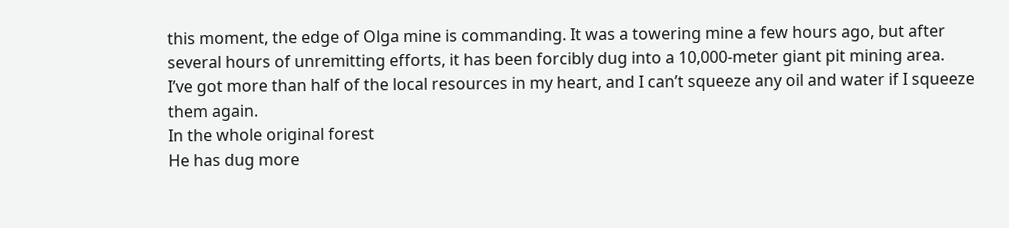this moment, the edge of Olga mine is commanding. It was a towering mine a few hours ago, but after several hours of unremitting efforts, it has been forcibly dug into a 10,000-meter giant pit mining area.
I’ve got more than half of the local resources in my heart, and I can’t squeeze any oil and water if I squeeze them again.
In the whole original forest
He has dug more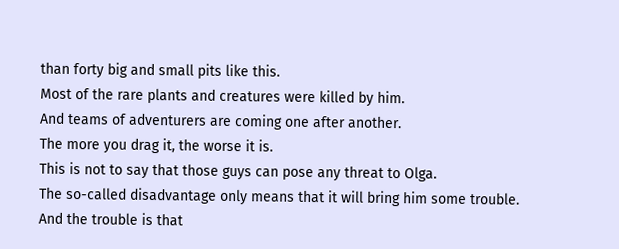than forty big and small pits like this.
Most of the rare plants and creatures were killed by him.
And teams of adventurers are coming one after another.
The more you drag it, the worse it is.
This is not to say that those guys can pose any threat to Olga.
The so-called disadvantage only means that it will bring him some trouble.
And the trouble is that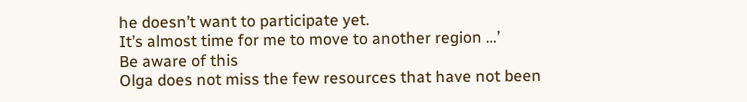he doesn’t want to participate yet.
It’s almost time for me to move to another region …’
Be aware of this
Olga does not miss the few resources that have not been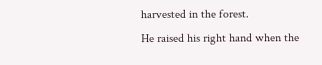harvested in the forest.
He raised his right hand when the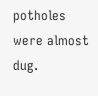potholes were almost dug.